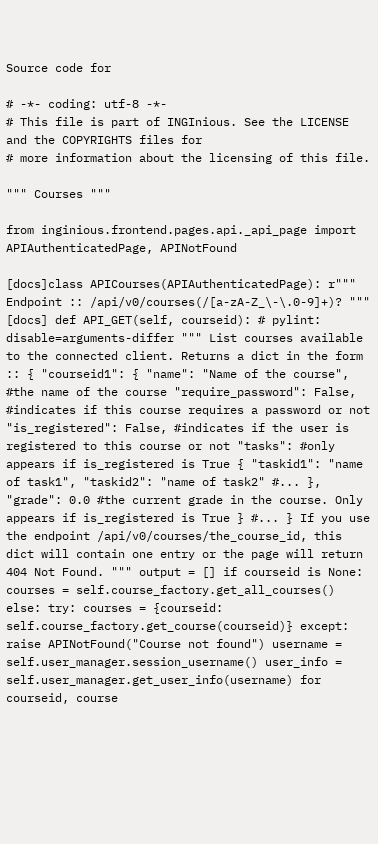Source code for

# -*- coding: utf-8 -*-
# This file is part of INGInious. See the LICENSE and the COPYRIGHTS files for
# more information about the licensing of this file.

""" Courses """

from inginious.frontend.pages.api._api_page import APIAuthenticatedPage, APINotFound

[docs]class APICourses(APIAuthenticatedPage): r""" Endpoint :: /api/v0/courses(/[a-zA-Z_\-\.0-9]+)? """
[docs] def API_GET(self, courseid): # pylint: disable=arguments-differ """ List courses available to the connected client. Returns a dict in the form :: { "courseid1": { "name": "Name of the course", #the name of the course "require_password": False, #indicates if this course requires a password or not "is_registered": False, #indicates if the user is registered to this course or not "tasks": #only appears if is_registered is True { "taskid1": "name of task1", "taskid2": "name of task2" #... }, "grade": 0.0 #the current grade in the course. Only appears if is_registered is True } #... } If you use the endpoint /api/v0/courses/the_course_id, this dict will contain one entry or the page will return 404 Not Found. """ output = [] if courseid is None: courses = self.course_factory.get_all_courses() else: try: courses = {courseid: self.course_factory.get_course(courseid)} except: raise APINotFound("Course not found") username = self.user_manager.session_username() user_info = self.user_manager.get_user_info(username) for courseid, course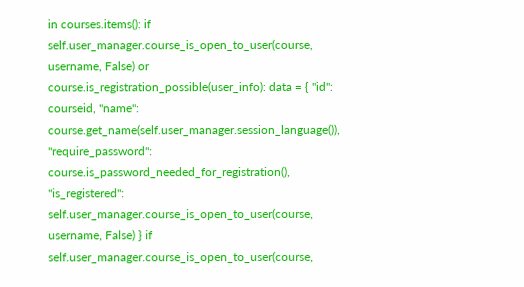in courses.items(): if self.user_manager.course_is_open_to_user(course, username, False) or course.is_registration_possible(user_info): data = { "id": courseid, "name": course.get_name(self.user_manager.session_language()), "require_password": course.is_password_needed_for_registration(), "is_registered": self.user_manager.course_is_open_to_user(course, username, False) } if self.user_manager.course_is_open_to_user(course,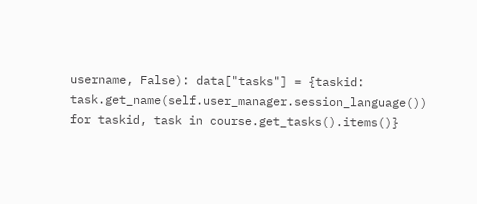username, False): data["tasks"] = {taskid: task.get_name(self.user_manager.session_language()) for taskid, task in course.get_tasks().items()}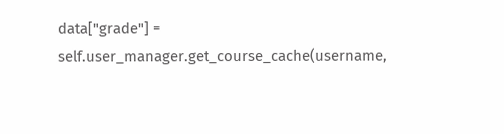data["grade"] = self.user_manager.get_course_cache(username,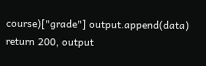course)["grade"] output.append(data) return 200, output